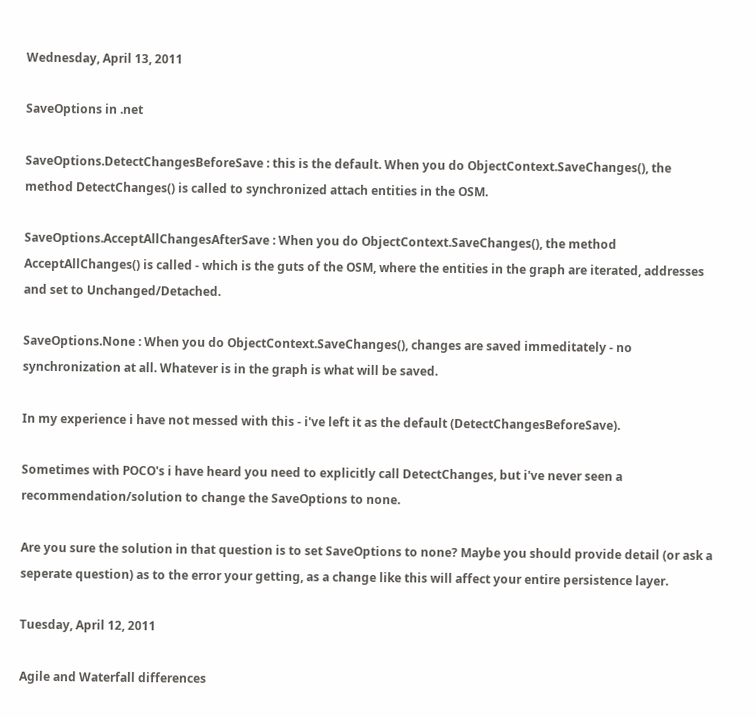Wednesday, April 13, 2011

SaveOptions in .net

SaveOptions.DetectChangesBeforeSave : this is the default. When you do ObjectContext.SaveChanges(), the method DetectChanges() is called to synchronized attach entities in the OSM.

SaveOptions.AcceptAllChangesAfterSave : When you do ObjectContext.SaveChanges(), the method AcceptAllChanges() is called - which is the guts of the OSM, where the entities in the graph are iterated, addresses and set to Unchanged/Detached.

SaveOptions.None : When you do ObjectContext.SaveChanges(), changes are saved immeditately - no synchronization at all. Whatever is in the graph is what will be saved.

In my experience i have not messed with this - i've left it as the default (DetectChangesBeforeSave).

Sometimes with POCO's i have heard you need to explicitly call DetectChanges, but i've never seen a recommendation/solution to change the SaveOptions to none.

Are you sure the solution in that question is to set SaveOptions to none? Maybe you should provide detail (or ask a seperate question) as to the error your getting, as a change like this will affect your entire persistence layer.

Tuesday, April 12, 2011

Agile and Waterfall differences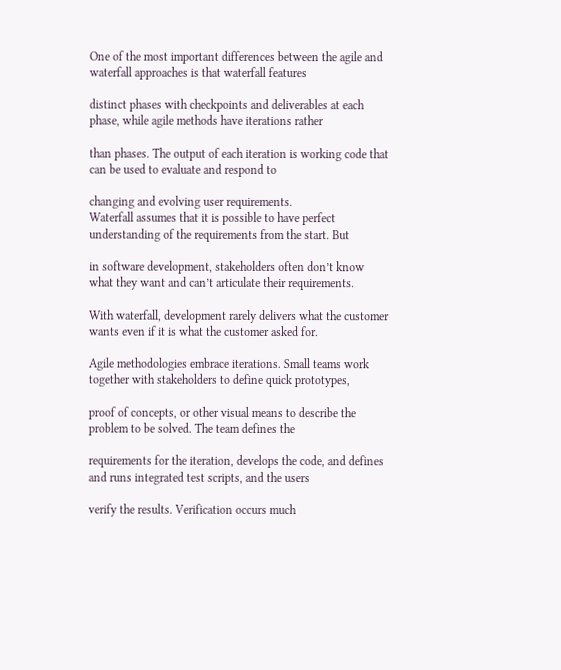One of the most important differences between the agile and waterfall approaches is that waterfall features

distinct phases with checkpoints and deliverables at each phase, while agile methods have iterations rather

than phases. The output of each iteration is working code that can be used to evaluate and respond to

changing and evolving user requirements.
Waterfall assumes that it is possible to have perfect understanding of the requirements from the start. But

in software development, stakeholders often don’t know what they want and can’t articulate their requirements.

With waterfall, development rarely delivers what the customer wants even if it is what the customer asked for.

Agile methodologies embrace iterations. Small teams work together with stakeholders to define quick prototypes,

proof of concepts, or other visual means to describe the problem to be solved. The team defines the

requirements for the iteration, develops the code, and defines and runs integrated test scripts, and the users

verify the results. Verification occurs much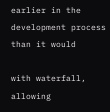earlier in the development process than it would

with waterfall, allowing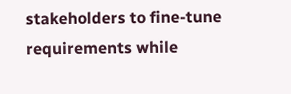stakeholders to fine-tune requirements while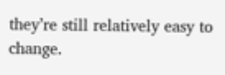they’re still relatively easy to change.